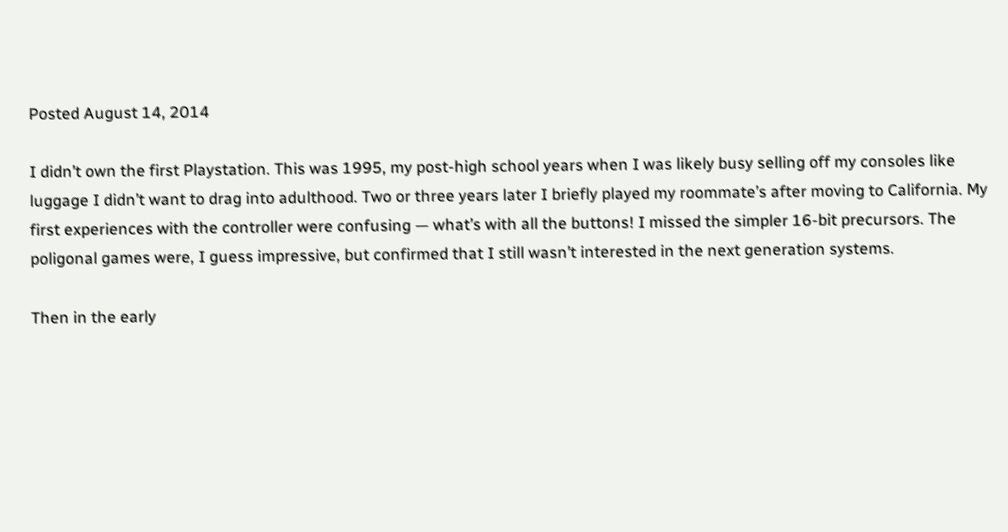Posted August 14, 2014

I didn’t own the first Playstation. This was 1995, my post-high school years when I was likely busy selling off my consoles like luggage I didn’t want to drag into adulthood. Two or three years later I briefly played my roommate’s after moving to California. My first experiences with the controller were confusing — what’s with all the buttons! I missed the simpler 16-bit precursors. The poligonal games were, I guess impressive, but confirmed that I still wasn’t interested in the next generation systems.

Then in the early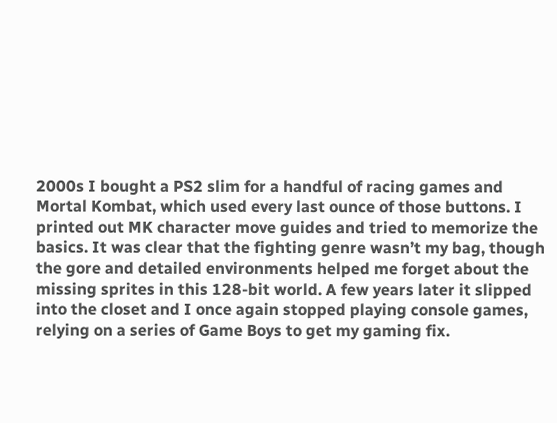2000s I bought a PS2 slim for a handful of racing games and Mortal Kombat, which used every last ounce of those buttons. I printed out MK character move guides and tried to memorize the basics. It was clear that the fighting genre wasn’t my bag, though the gore and detailed environments helped me forget about the missing sprites in this 128-bit world. A few years later it slipped into the closet and I once again stopped playing console games, relying on a series of Game Boys to get my gaming fix.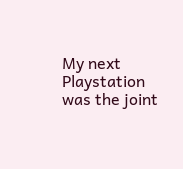My next Playstation was the joint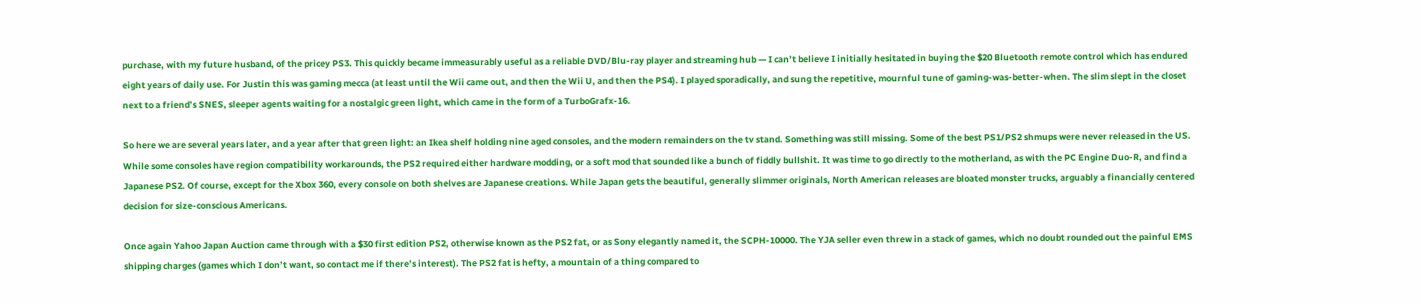purchase, with my future husband, of the pricey PS3. This quickly became immeasurably useful as a reliable DVD/Blu-ray player and streaming hub — I can’t believe I initially hesitated in buying the $20 Bluetooth remote control which has endured eight years of daily use. For Justin this was gaming mecca (at least until the Wii came out, and then the Wii U, and then the PS4). I played sporadically, and sung the repetitive, mournful tune of gaming-was-better-when. The slim slept in the closet next to a friend’s SNES, sleeper agents waiting for a nostalgic green light, which came in the form of a TurboGrafx-16.

So here we are several years later, and a year after that green light: an Ikea shelf holding nine aged consoles, and the modern remainders on the tv stand. Something was still missing. Some of the best PS1/PS2 shmups were never released in the US. While some consoles have region compatibility workarounds, the PS2 required either hardware modding, or a soft mod that sounded like a bunch of fiddly bullshit. It was time to go directly to the motherland, as with the PC Engine Duo-R, and find a Japanese PS2. Of course, except for the Xbox 360, every console on both shelves are Japanese creations. While Japan gets the beautiful, generally slimmer originals, North American releases are bloated monster trucks, arguably a financially centered decision for size-conscious Americans.

Once again Yahoo Japan Auction came through with a $30 first edition PS2, otherwise known as the PS2 fat, or as Sony elegantly named it, the SCPH-10000. The YJA seller even threw in a stack of games, which no doubt rounded out the painful EMS shipping charges (games which I don’t want, so contact me if there’s interest). The PS2 fat is hefty, a mountain of a thing compared to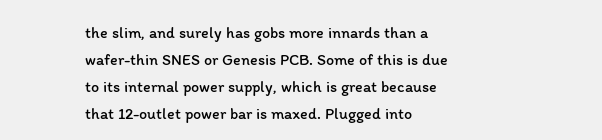the slim, and surely has gobs more innards than a wafer-thin SNES or Genesis PCB. Some of this is due to its internal power supply, which is great because that 12-outlet power bar is maxed. Plugged into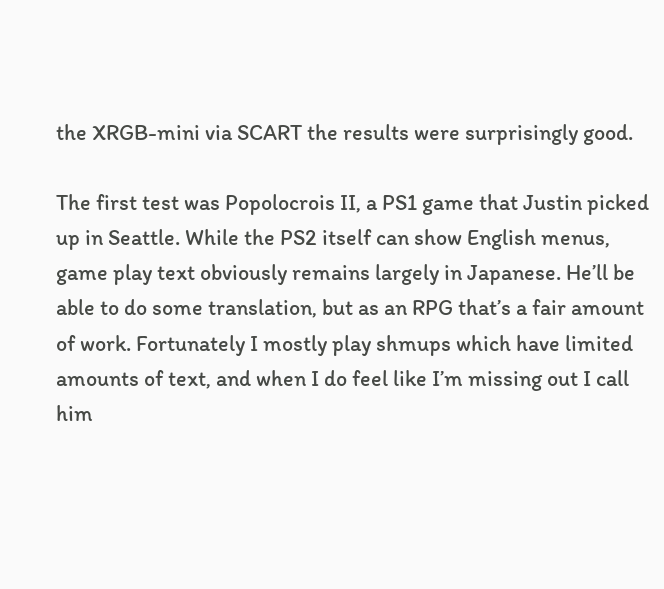the XRGB-mini via SCART the results were surprisingly good.

The first test was Popolocrois II, a PS1 game that Justin picked up in Seattle. While the PS2 itself can show English menus, game play text obviously remains largely in Japanese. He’ll be able to do some translation, but as an RPG that’s a fair amount of work. Fortunately I mostly play shmups which have limited amounts of text, and when I do feel like I’m missing out I call him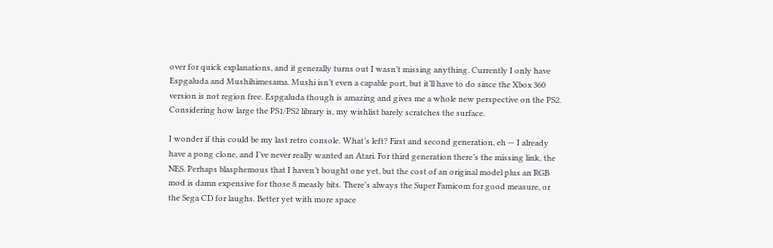over for quick explanations, and it generally turns out I wasn’t missing anything. Currently I only have Espgaluda and Mushihimesama. Mushi isn’t even a capable port, but it’ll have to do since the Xbox 360 version is not region free. Espgaluda though is amazing and gives me a whole new perspective on the PS2. Considering how large the PS1/PS2 library is, my wishlist barely scratches the surface.

I wonder if this could be my last retro console. What’s left? First and second generation, eh — I already have a pong clone, and I’ve never really wanted an Atari. For third generation there’s the missing link, the NES. Perhaps blasphemous that I haven’t bought one yet, but the cost of an original model plus an RGB mod is damn expensive for those 8 measly bits. There’s always the Super Famicom for good measure, or the Sega CD for laughs. Better yet with more space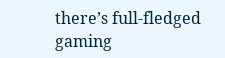there’s full-fledged gaming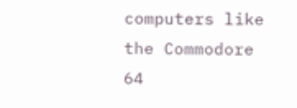computers like the Commodore 64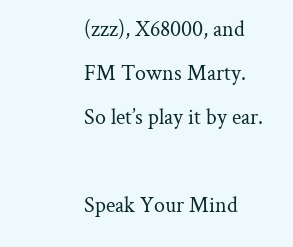(zzz), X68000, and FM Towns Marty. So let’s play it by ear.

Speak Your Mind